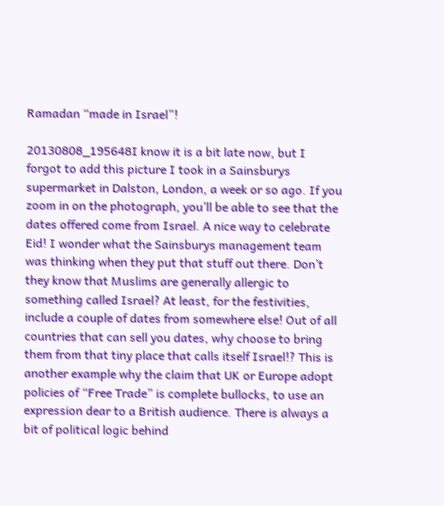Ramadan “made in Israel”!

20130808_195648I know it is a bit late now, but I forgot to add this picture I took in a Sainsburys supermarket in Dalston, London, a week or so ago. If you zoom in on the photograph, you’ll be able to see that the dates offered come from Israel. A nice way to celebrate Eid! I wonder what the Sainsburys management team was thinking when they put that stuff out there. Don’t they know that Muslims are generally allergic to something called Israel? At least, for the festivities, include a couple of dates from somewhere else! Out of all countries that can sell you dates, why choose to bring them from that tiny place that calls itself Israel!? This is another example why the claim that UK or Europe adopt policies of “Free Trade” is complete bullocks, to use an expression dear to a British audience. There is always a bit of political logic behind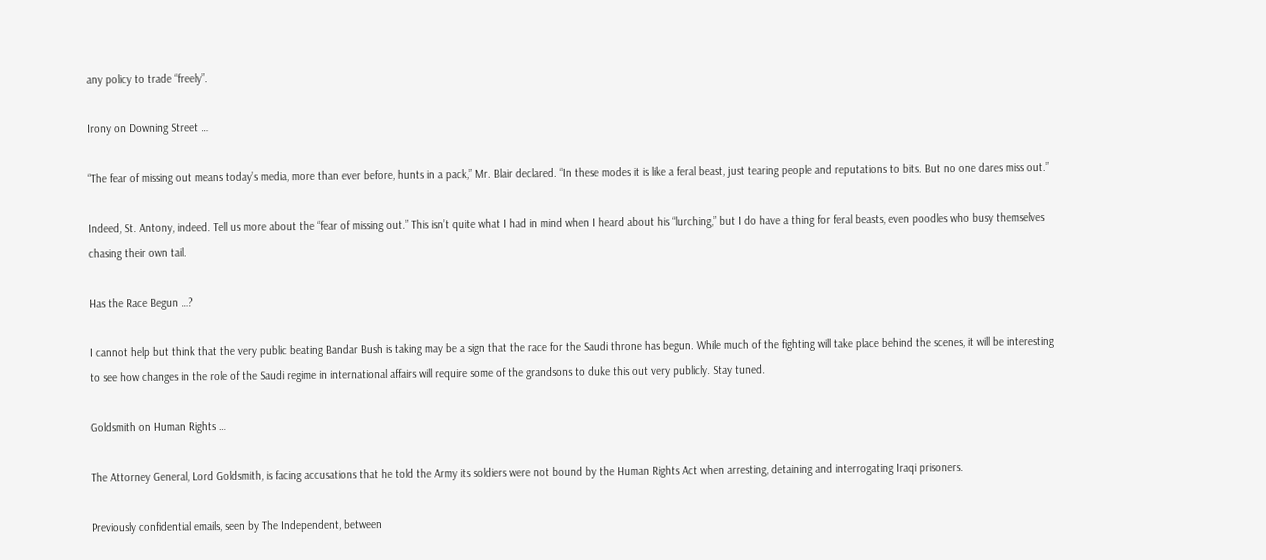any policy to trade “freely”.

Irony on Downing Street …

“The fear of missing out means today’s media, more than ever before, hunts in a pack,” Mr. Blair declared. “In these modes it is like a feral beast, just tearing people and reputations to bits. But no one dares miss out.”

Indeed, St. Antony, indeed. Tell us more about the “fear of missing out.” This isn’t quite what I had in mind when I heard about his “lurching,” but I do have a thing for feral beasts, even poodles who busy themselves chasing their own tail.

Has the Race Begun …?

I cannot help but think that the very public beating Bandar Bush is taking may be a sign that the race for the Saudi throne has begun. While much of the fighting will take place behind the scenes, it will be interesting to see how changes in the role of the Saudi regime in international affairs will require some of the grandsons to duke this out very publicly. Stay tuned.

Goldsmith on Human Rights …

The Attorney General, Lord Goldsmith, is facing accusations that he told the Army its soldiers were not bound by the Human Rights Act when arresting, detaining and interrogating Iraqi prisoners.

Previously confidential emails, seen by The Independent, between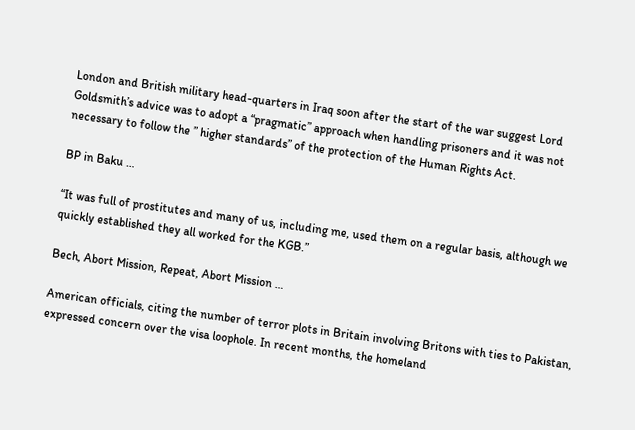London and British military head-quarters in Iraq soon after the start of the war suggest Lord Goldsmith’s advice was to adopt a “pragmatic” approach when handling prisoners and it was not necessary to follow the ” higher standards” of the protection of the Human Rights Act.

BP in Baku …

“It was full of prostitutes and many of us, including me, used them on a regular basis, although we quickly established they all worked for the KGB.”

Bech, Abort Mission, Repeat, Abort Mission …

American officials, citing the number of terror plots in Britain involving Britons with ties to Pakistan, expressed concern over the visa loophole. In recent months, the homeland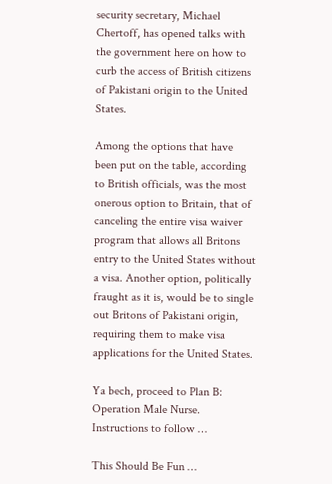security secretary, Michael Chertoff, has opened talks with the government here on how to curb the access of British citizens of Pakistani origin to the United States.

Among the options that have been put on the table, according to British officials, was the most onerous option to Britain, that of canceling the entire visa waiver program that allows all Britons entry to the United States without a visa. Another option, politically fraught as it is, would be to single out Britons of Pakistani origin, requiring them to make visa applications for the United States.

Ya bech, proceed to Plan B: Operation Male Nurse. Instructions to follow …

This Should Be Fun …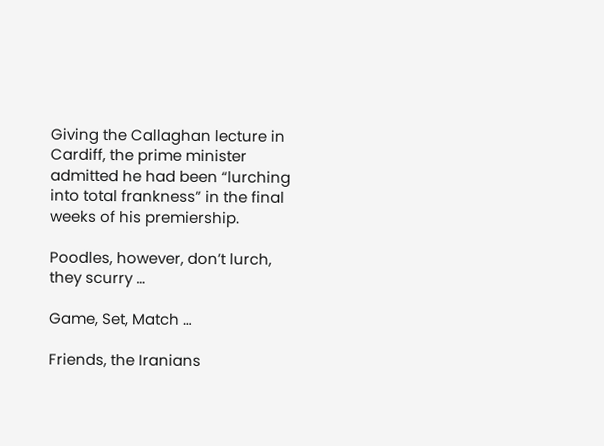Giving the Callaghan lecture in Cardiff, the prime minister admitted he had been “lurching into total frankness” in the final weeks of his premiership.

Poodles, however, don’t lurch, they scurry …

Game, Set, Match …

Friends, the Iranians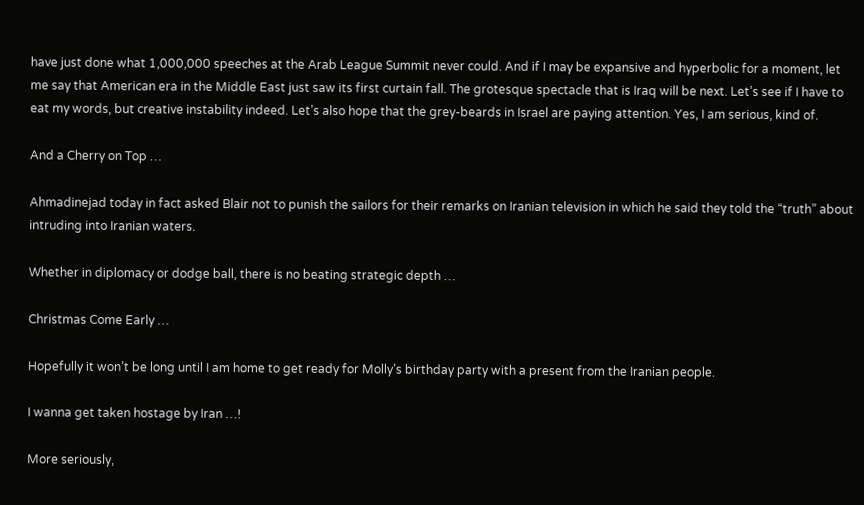have just done what 1,000,000 speeches at the Arab League Summit never could. And if I may be expansive and hyperbolic for a moment, let me say that American era in the Middle East just saw its first curtain fall. The grotesque spectacle that is Iraq will be next. Let’s see if I have to eat my words, but creative instability indeed. Let’s also hope that the grey-beards in Israel are paying attention. Yes, I am serious, kind of.

And a Cherry on Top …

Ahmadinejad today in fact asked Blair not to punish the sailors for their remarks on Iranian television in which he said they told the “truth” about intruding into Iranian waters.

Whether in diplomacy or dodge ball, there is no beating strategic depth …

Christmas Come Early …

Hopefully it won’t be long until I am home to get ready for Molly’s birthday party with a present from the Iranian people.

I wanna get taken hostage by Iran …!

More seriously,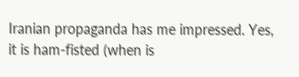Iranian propaganda has me impressed. Yes, it is ham-fisted (when is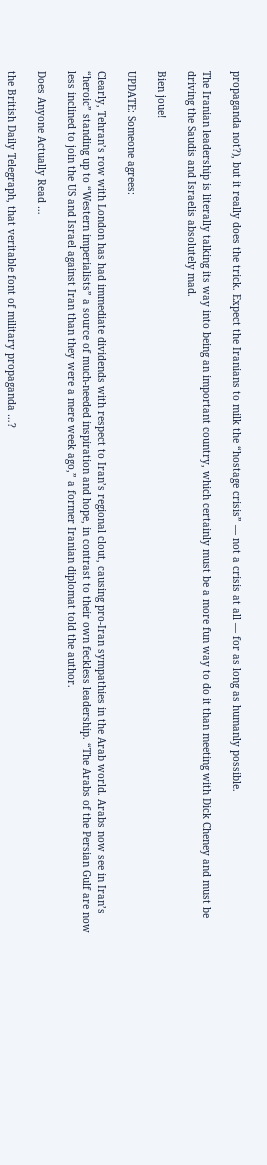propaganda not?), but it really does the trick. Expect the Iranians to milk the “hostage crisis” — not a crisis at all — for as long as humanly possible.

The Iranian leadership is literally talking its way into being an important country, which certainly must be a more fun way to do it than meeting with Dick Cheney and must be driving the Saudis and Israelis absolutely mad.

Bien joue!

UPDATE: Someone agrees:

Clearly, Tehran’s row with London has had immediate dividends with respect to Iran’s regional clout, causing pro-Iran sympathies in the Arab world. Arabs now see in Iran’s “heroic” standing up to “Western imperialists” a source of much-needed inspiration and hope, in contrast to their own feckless leadership. “The Arabs of the Persian Gulf are now less inclined to join the US and Israel against Iran than they were a mere week ago,” a former Iranian diplomat told the author.

Does Anyone Actually Read …

the British Daily Telegraph, that veritable font of military propaganda …?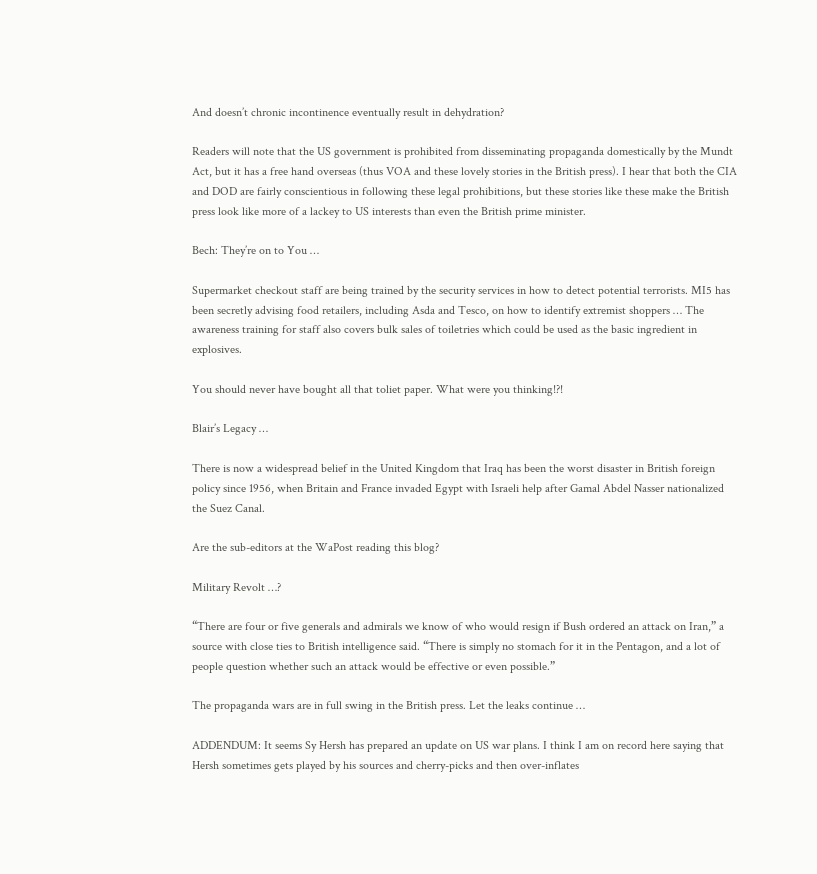And doesn’t chronic incontinence eventually result in dehydration?

Readers will note that the US government is prohibited from disseminating propaganda domestically by the Mundt Act, but it has a free hand overseas (thus VOA and these lovely stories in the British press). I hear that both the CIA and DOD are fairly conscientious in following these legal prohibitions, but these stories like these make the British press look like more of a lackey to US interests than even the British prime minister.

Bech: They’re on to You …

Supermarket checkout staff are being trained by the security services in how to detect potential terrorists. MI5 has been secretly advising food retailers, including Asda and Tesco, on how to identify extremist shoppers … The awareness training for staff also covers bulk sales of toiletries which could be used as the basic ingredient in explosives.

You should never have bought all that toliet paper. What were you thinking!?!

Blair’s Legacy …

There is now a widespread belief in the United Kingdom that Iraq has been the worst disaster in British foreign policy since 1956, when Britain and France invaded Egypt with Israeli help after Gamal Abdel Nasser nationalized the Suez Canal.

Are the sub-editors at the WaPost reading this blog?

Military Revolt …?

“There are four or five generals and admirals we know of who would resign if Bush ordered an attack on Iran,” a source with close ties to British intelligence said. “There is simply no stomach for it in the Pentagon, and a lot of people question whether such an attack would be effective or even possible.”

The propaganda wars are in full swing in the British press. Let the leaks continue …

ADDENDUM: It seems Sy Hersh has prepared an update on US war plans. I think I am on record here saying that Hersh sometimes gets played by his sources and cherry-picks and then over-inflates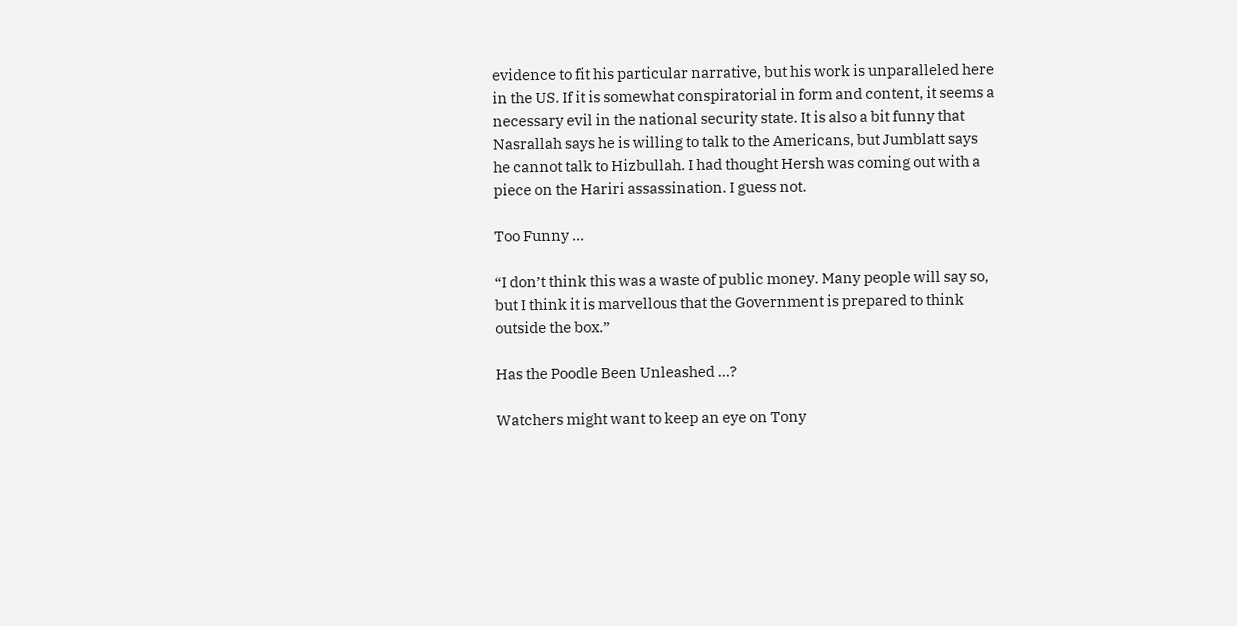evidence to fit his particular narrative, but his work is unparalleled here in the US. If it is somewhat conspiratorial in form and content, it seems a necessary evil in the national security state. It is also a bit funny that Nasrallah says he is willing to talk to the Americans, but Jumblatt says he cannot talk to Hizbullah. I had thought Hersh was coming out with a piece on the Hariri assassination. I guess not.

Too Funny …

“I don’t think this was a waste of public money. Many people will say so, but I think it is marvellous that the Government is prepared to think outside the box.”

Has the Poodle Been Unleashed …?

Watchers might want to keep an eye on Tony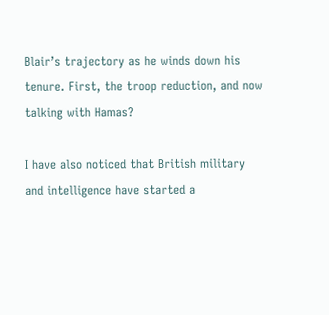Blair’s trajectory as he winds down his tenure. First, the troop reduction, and now talking with Hamas?

I have also noticed that British military and intelligence have started a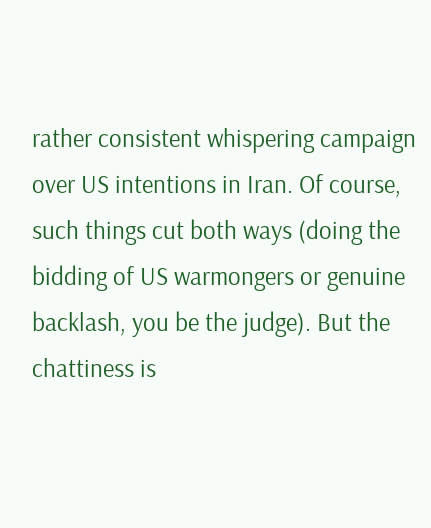rather consistent whispering campaign over US intentions in Iran. Of course, such things cut both ways (doing the bidding of US warmongers or genuine backlash, you be the judge). But the chattiness is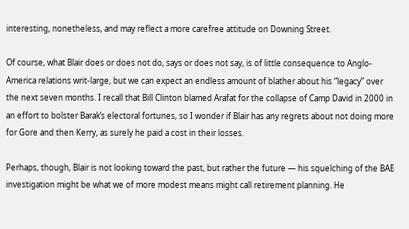interesting, nonetheless, and may reflect a more carefree attitude on Downing Street.

Of course, what Blair does or does not do, says or does not say, is of little consequence to Anglo-America relations writ-large, but we can expect an endless amount of blather about his “legacy” over the next seven months. I recall that Bill Clinton blamed Arafat for the collapse of Camp David in 2000 in an effort to bolster Barak’s electoral fortunes, so I wonder if Blair has any regrets about not doing more for Gore and then Kerry, as surely he paid a cost in their losses.

Perhaps, though, Blair is not looking toward the past, but rather the future — his squelching of the BAE investigation might be what we of more modest means might call retirement planning. He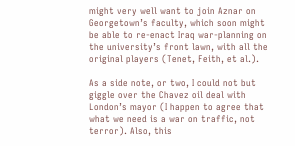might very well want to join Aznar on Georgetown’s faculty, which soon might be able to re-enact Iraq war-planning on the university’s front lawn, with all the original players (Tenet, Feith, et al.).

As a side note, or two, I could not but giggle over the Chavez oil deal with London’s mayor (I happen to agree that what we need is a war on traffic, not terror). Also, this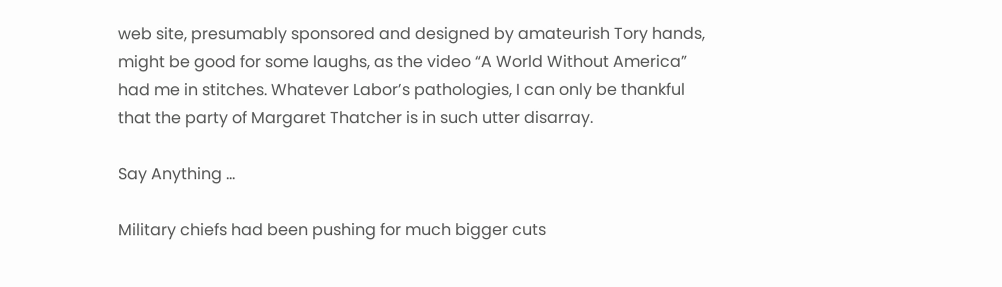web site, presumably sponsored and designed by amateurish Tory hands, might be good for some laughs, as the video “A World Without America” had me in stitches. Whatever Labor’s pathologies, I can only be thankful that the party of Margaret Thatcher is in such utter disarray.

Say Anything …

Military chiefs had been pushing for much bigger cuts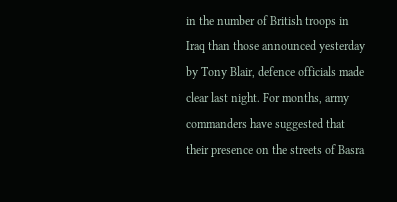in the number of British troops in Iraq than those announced yesterday by Tony Blair, defence officials made clear last night. For months, army commanders have suggested that their presence on the streets of Basra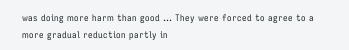was doing more harm than good … They were forced to agree to a more gradual reduction partly in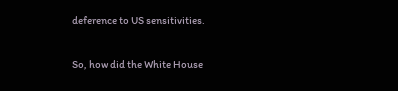deference to US sensitivities.

So, how did the White House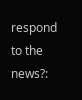respond to the news?: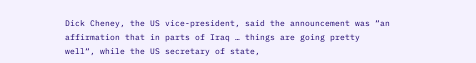Dick Cheney, the US vice-president, said the announcement was “an affirmation that in parts of Iraq … things are going pretty well“, while the US secretary of state,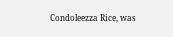Condoleezza Rice, was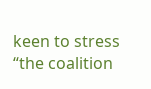keen to stress “the coalition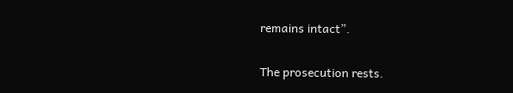remains intact”.

The prosecution rests.